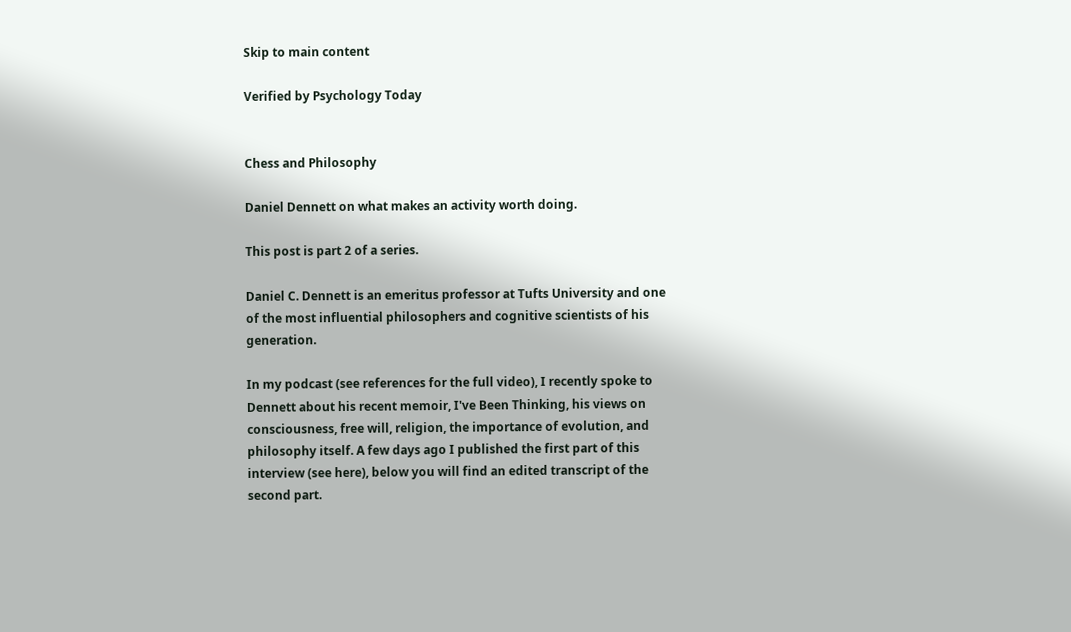Skip to main content

Verified by Psychology Today


Chess and Philosophy

Daniel Dennett on what makes an activity worth doing.

This post is part 2 of a series.

Daniel C. Dennett is an emeritus professor at Tufts University and one of the most influential philosophers and cognitive scientists of his generation.

In my podcast (see references for the full video), I recently spoke to Dennett about his recent memoir, I've Been Thinking, his views on consciousness, free will, religion, the importance of evolution, and philosophy itself. A few days ago I published the first part of this interview (see here), below you will find an edited transcript of the second part.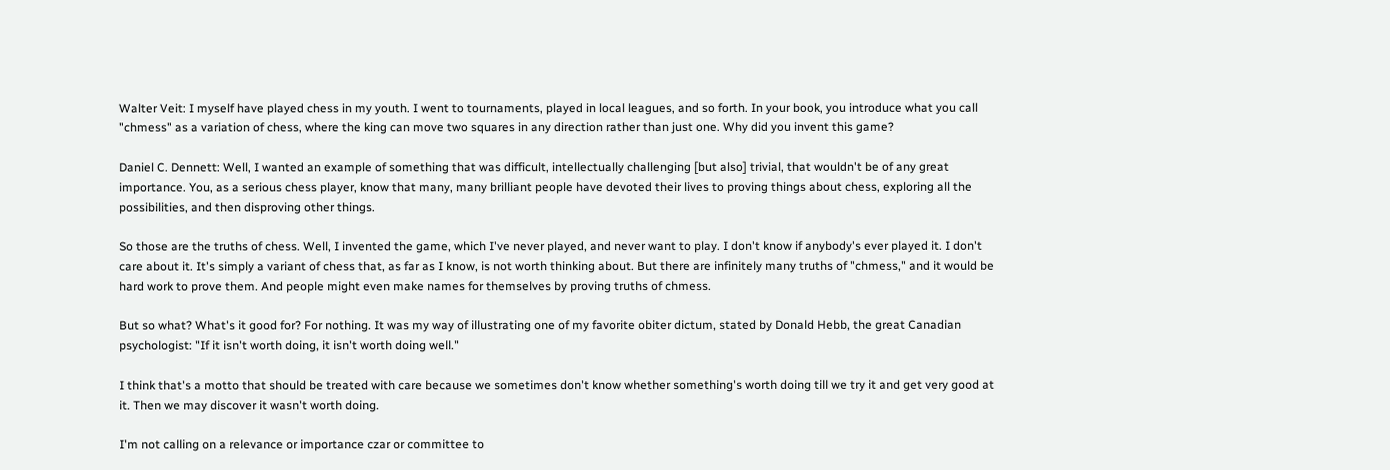Walter Veit: I myself have played chess in my youth. I went to tournaments, played in local leagues, and so forth. In your book, you introduce what you call "chmess" as a variation of chess, where the king can move two squares in any direction rather than just one. Why did you invent this game?

Daniel C. Dennett: Well, I wanted an example of something that was difficult, intellectually challenging [but also] trivial, that wouldn't be of any great importance. You, as a serious chess player, know that many, many brilliant people have devoted their lives to proving things about chess, exploring all the possibilities, and then disproving other things.

So those are the truths of chess. Well, I invented the game, which I've never played, and never want to play. I don't know if anybody's ever played it. I don't care about it. It's simply a variant of chess that, as far as I know, is not worth thinking about. But there are infinitely many truths of "chmess," and it would be hard work to prove them. And people might even make names for themselves by proving truths of chmess.

But so what? What's it good for? For nothing. It was my way of illustrating one of my favorite obiter dictum, stated by Donald Hebb, the great Canadian psychologist: "If it isn't worth doing, it isn't worth doing well."

I think that's a motto that should be treated with care because we sometimes don't know whether something's worth doing till we try it and get very good at it. Then we may discover it wasn't worth doing.

I'm not calling on a relevance or importance czar or committee to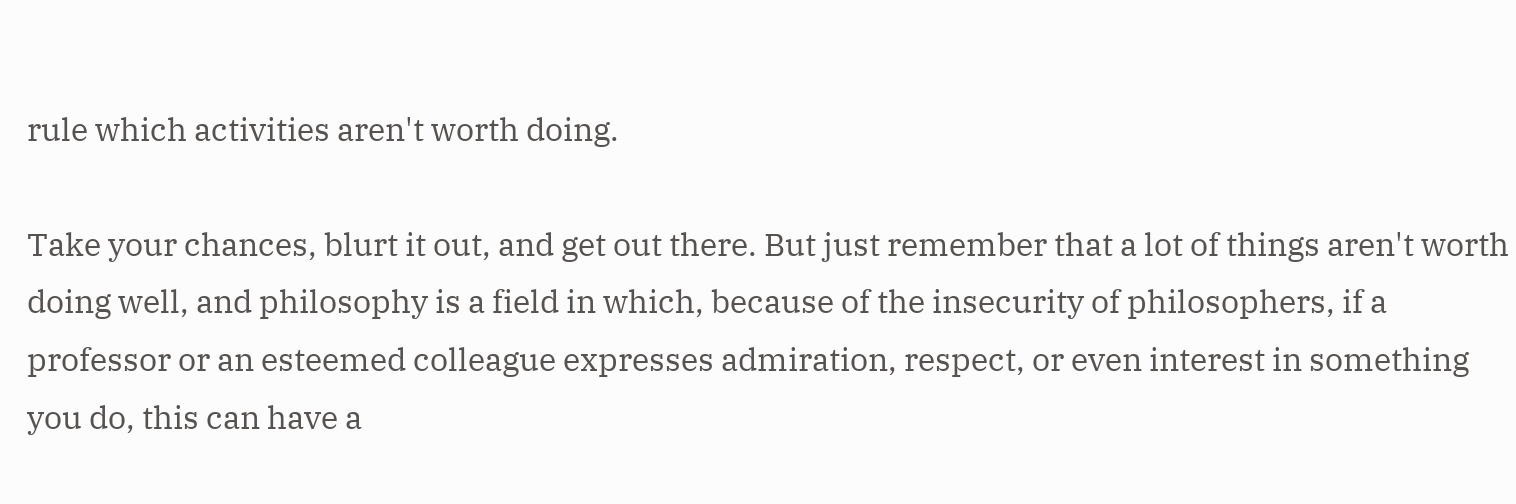rule which activities aren't worth doing.

Take your chances, blurt it out, and get out there. But just remember that a lot of things aren't worth doing well, and philosophy is a field in which, because of the insecurity of philosophers, if a professor or an esteemed colleague expresses admiration, respect, or even interest in something you do, this can have a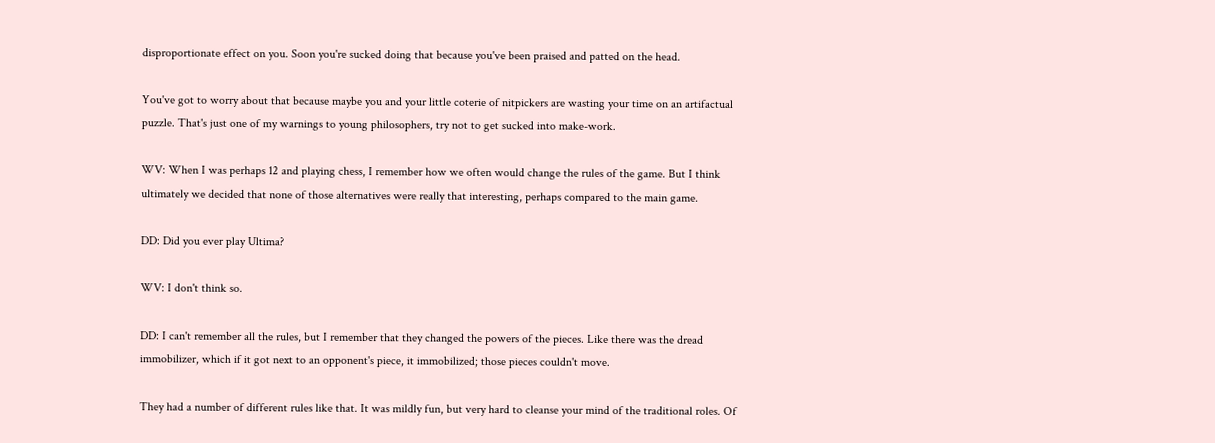disproportionate effect on you. Soon you're sucked doing that because you've been praised and patted on the head.

You've got to worry about that because maybe you and your little coterie of nitpickers are wasting your time on an artifactual puzzle. That's just one of my warnings to young philosophers, try not to get sucked into make-work.

WV: When I was perhaps 12 and playing chess, I remember how we often would change the rules of the game. But I think ultimately we decided that none of those alternatives were really that interesting, perhaps compared to the main game.

DD: Did you ever play Ultima?

WV: I don't think so.

DD: I can't remember all the rules, but I remember that they changed the powers of the pieces. Like there was the dread immobilizer, which if it got next to an opponent's piece, it immobilized; those pieces couldn't move.

They had a number of different rules like that. It was mildly fun, but very hard to cleanse your mind of the traditional roles. Of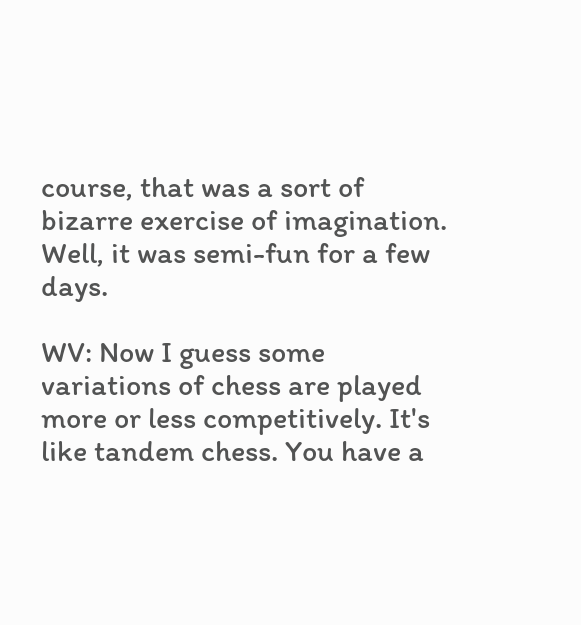course, that was a sort of bizarre exercise of imagination. Well, it was semi-fun for a few days.

WV: Now I guess some variations of chess are played more or less competitively. It's like tandem chess. You have a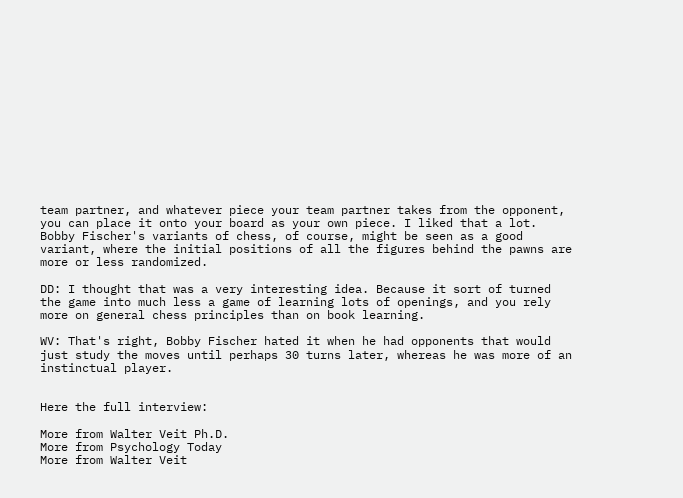team partner, and whatever piece your team partner takes from the opponent, you can place it onto your board as your own piece. I liked that a lot. Bobby Fischer's variants of chess, of course, might be seen as a good variant, where the initial positions of all the figures behind the pawns are more or less randomized.

DD: I thought that was a very interesting idea. Because it sort of turned the game into much less a game of learning lots of openings, and you rely more on general chess principles than on book learning.

WV: That's right, Bobby Fischer hated it when he had opponents that would just study the moves until perhaps 30 turns later, whereas he was more of an instinctual player.


Here the full interview:

More from Walter Veit Ph.D.
More from Psychology Today
More from Walter Veit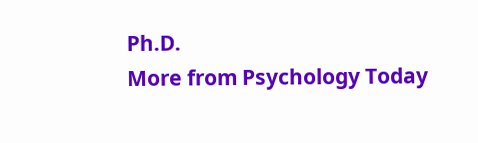Ph.D.
More from Psychology Today